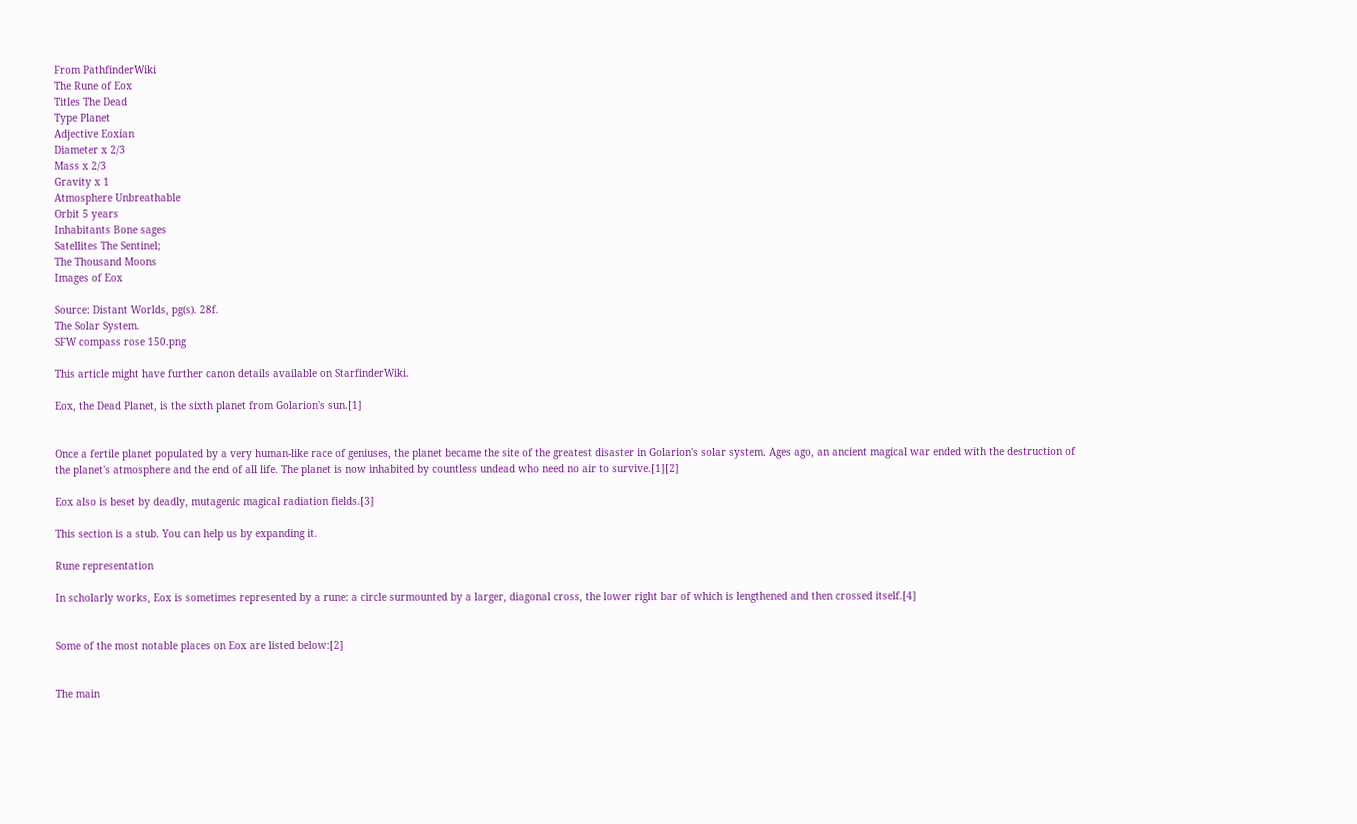From PathfinderWiki
The Rune of Eox
Titles The Dead
Type Planet
Adjective Eoxian
Diameter x 2/3
Mass x 2/3
Gravity x 1
Atmosphere Unbreathable
Orbit 5 years
Inhabitants Bone sages
Satellites The Sentinel;
The Thousand Moons
Images of Eox

Source: Distant Worlds, pg(s). 28f.
The Solar System.
SFW compass rose 150.png

This article might have further canon details available on StarfinderWiki.

Eox, the Dead Planet, is the sixth planet from Golarion's sun.[1]


Once a fertile planet populated by a very human-like race of geniuses, the planet became the site of the greatest disaster in Golarion's solar system. Ages ago, an ancient magical war ended with the destruction of the planet's atmosphere and the end of all life. The planet is now inhabited by countless undead who need no air to survive.[1][2]

Eox also is beset by deadly, mutagenic magical radiation fields.[3]

This section is a stub. You can help us by expanding it.

Rune representation

In scholarly works, Eox is sometimes represented by a rune: a circle surmounted by a larger, diagonal cross, the lower right bar of which is lengthened and then crossed itself.[4]


Some of the most notable places on Eox are listed below:[2]


The main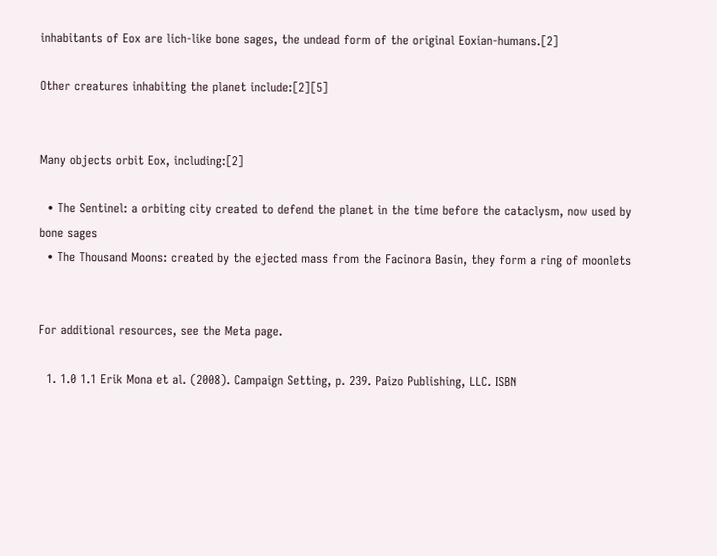inhabitants of Eox are lich-like bone sages, the undead form of the original Eoxian-humans.[2]

Other creatures inhabiting the planet include:[2][5]


Many objects orbit Eox, including:[2]

  • The Sentinel: a orbiting city created to defend the planet in the time before the cataclysm, now used by bone sages
  • The Thousand Moons: created by the ejected mass from the Facinora Basin, they form a ring of moonlets


For additional resources, see the Meta page.

  1. 1.0 1.1 Erik Mona et al. (2008). Campaign Setting, p. 239. Paizo Publishing, LLC. ISBN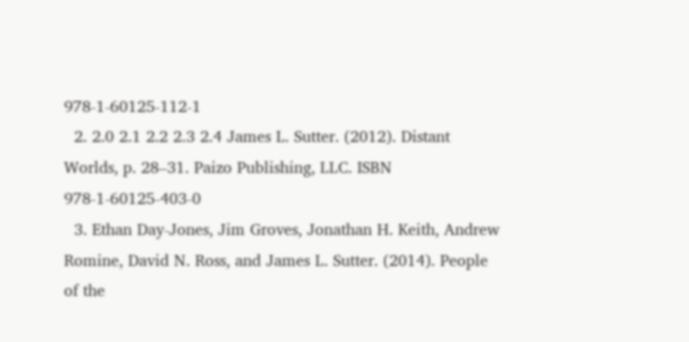978-1-60125-112-1
  2. 2.0 2.1 2.2 2.3 2.4 James L. Sutter. (2012). Distant Worlds, p. 28–31. Paizo Publishing, LLC. ISBN 978-1-60125-403-0
  3. Ethan Day-Jones, Jim Groves, Jonathan H. Keith, Andrew Romine, David N. Ross, and James L. Sutter. (2014). People of the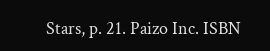Stars, p. 21. Paizo Inc. ISBN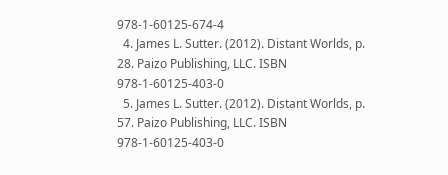978-1-60125-674-4
  4. James L. Sutter. (2012). Distant Worlds, p. 28. Paizo Publishing, LLC. ISBN 978-1-60125-403-0
  5. James L. Sutter. (2012). Distant Worlds, p. 57. Paizo Publishing, LLC. ISBN 978-1-60125-403-0